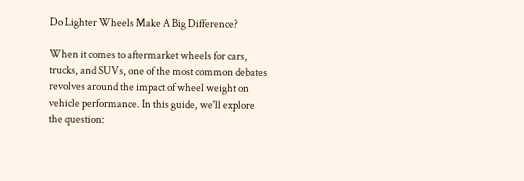Do Lighter Wheels Make A Big Difference?

When it comes to aftermarket wheels for cars, trucks, and SUVs, one of the most common debates revolves around the impact of wheel weight on vehicle performance. In this guide, we'll explore the question: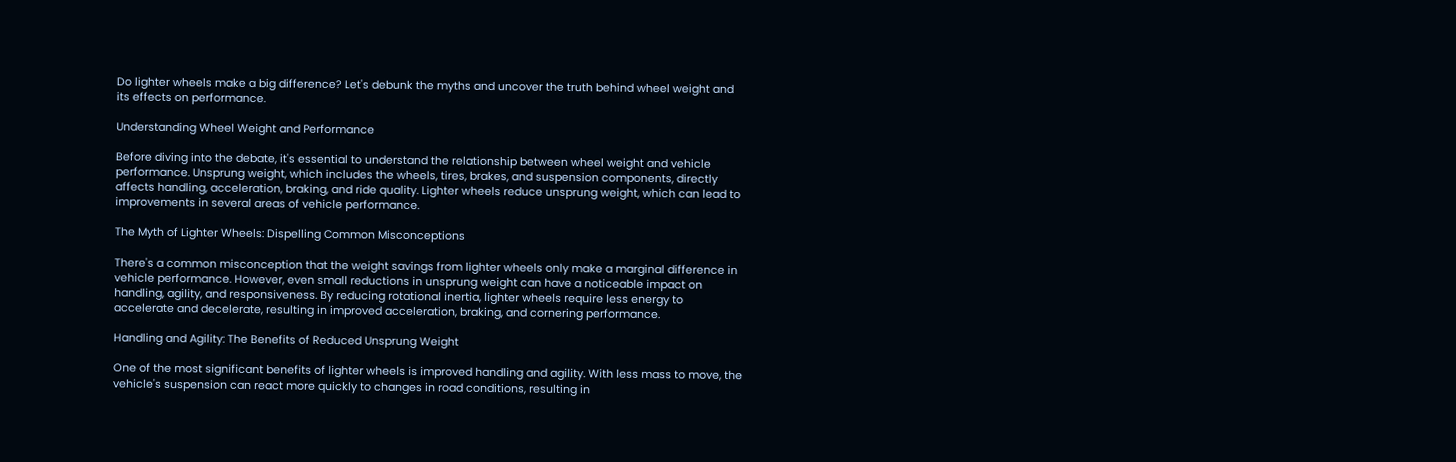Do lighter wheels make a big difference? Let's debunk the myths and uncover the truth behind wheel weight and its effects on performance.

Understanding Wheel Weight and Performance

Before diving into the debate, it's essential to understand the relationship between wheel weight and vehicle performance. Unsprung weight, which includes the wheels, tires, brakes, and suspension components, directly affects handling, acceleration, braking, and ride quality. Lighter wheels reduce unsprung weight, which can lead to improvements in several areas of vehicle performance.

The Myth of Lighter Wheels: Dispelling Common Misconceptions

There's a common misconception that the weight savings from lighter wheels only make a marginal difference in vehicle performance. However, even small reductions in unsprung weight can have a noticeable impact on handling, agility, and responsiveness. By reducing rotational inertia, lighter wheels require less energy to accelerate and decelerate, resulting in improved acceleration, braking, and cornering performance.

Handling and Agility: The Benefits of Reduced Unsprung Weight

One of the most significant benefits of lighter wheels is improved handling and agility. With less mass to move, the vehicle's suspension can react more quickly to changes in road conditions, resulting in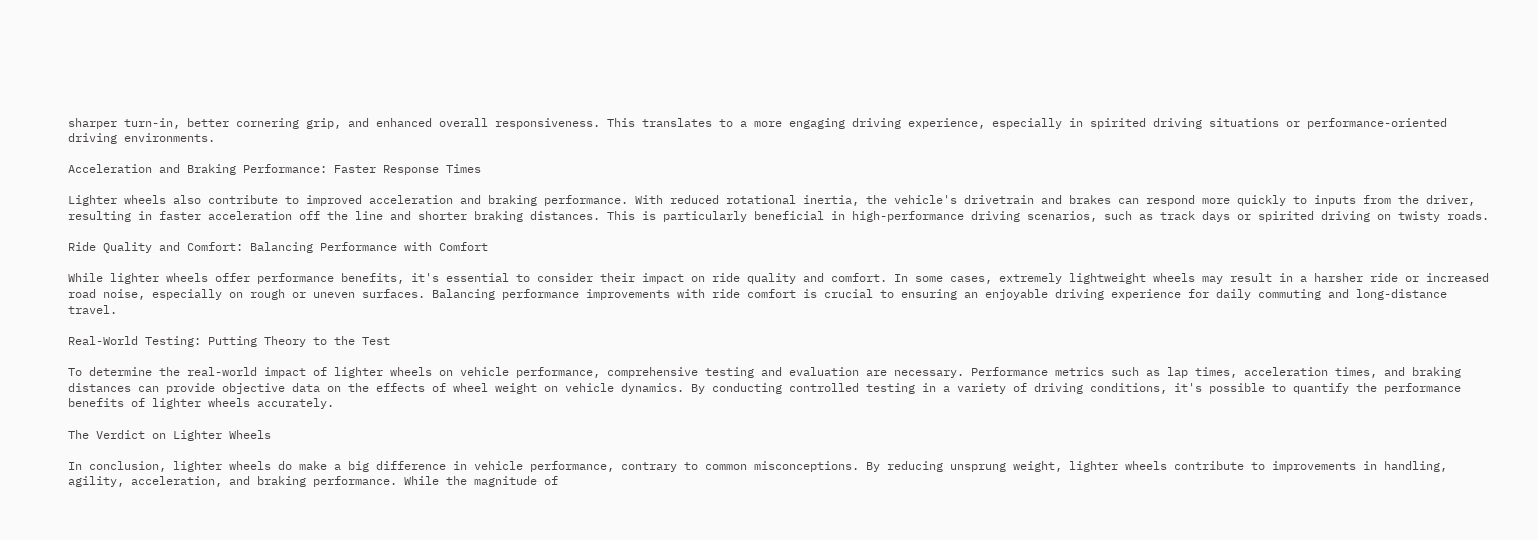sharper turn-in, better cornering grip, and enhanced overall responsiveness. This translates to a more engaging driving experience, especially in spirited driving situations or performance-oriented driving environments.

Acceleration and Braking Performance: Faster Response Times

Lighter wheels also contribute to improved acceleration and braking performance. With reduced rotational inertia, the vehicle's drivetrain and brakes can respond more quickly to inputs from the driver, resulting in faster acceleration off the line and shorter braking distances. This is particularly beneficial in high-performance driving scenarios, such as track days or spirited driving on twisty roads.

Ride Quality and Comfort: Balancing Performance with Comfort

While lighter wheels offer performance benefits, it's essential to consider their impact on ride quality and comfort. In some cases, extremely lightweight wheels may result in a harsher ride or increased road noise, especially on rough or uneven surfaces. Balancing performance improvements with ride comfort is crucial to ensuring an enjoyable driving experience for daily commuting and long-distance travel.

Real-World Testing: Putting Theory to the Test

To determine the real-world impact of lighter wheels on vehicle performance, comprehensive testing and evaluation are necessary. Performance metrics such as lap times, acceleration times, and braking distances can provide objective data on the effects of wheel weight on vehicle dynamics. By conducting controlled testing in a variety of driving conditions, it's possible to quantify the performance benefits of lighter wheels accurately.

The Verdict on Lighter Wheels

In conclusion, lighter wheels do make a big difference in vehicle performance, contrary to common misconceptions. By reducing unsprung weight, lighter wheels contribute to improvements in handling, agility, acceleration, and braking performance. While the magnitude of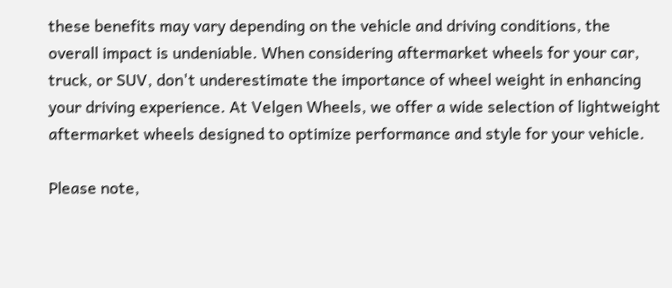these benefits may vary depending on the vehicle and driving conditions, the overall impact is undeniable. When considering aftermarket wheels for your car, truck, or SUV, don't underestimate the importance of wheel weight in enhancing your driving experience. At Velgen Wheels, we offer a wide selection of lightweight aftermarket wheels designed to optimize performance and style for your vehicle.

Please note,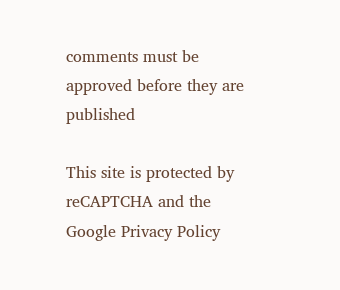comments must be approved before they are published

This site is protected by reCAPTCHA and the Google Privacy Policy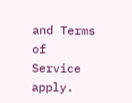and Terms of Service apply.